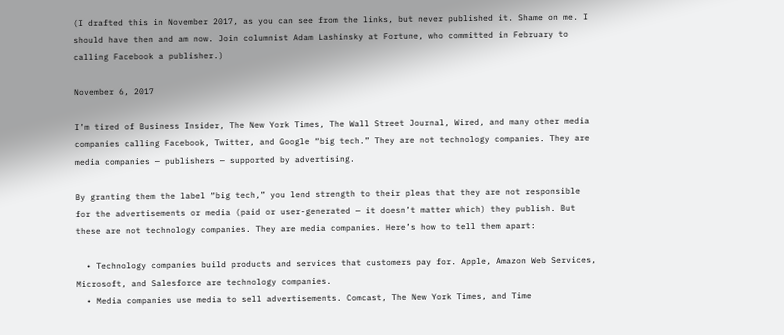(I drafted this in November 2017, as you can see from the links, but never published it. Shame on me. I should have then and am now. Join columnist Adam Lashinsky at Fortune, who committed in February to calling Facebook a publisher.)

November 6, 2017

I’m tired of Business Insider, The New York Times, The Wall Street Journal, Wired, and many other media companies calling Facebook, Twitter, and Google “big tech.” They are not technology companies. They are media companies — publishers — supported by advertising.

By granting them the label “big tech,” you lend strength to their pleas that they are not responsible for the advertisements or media (paid or user-generated — it doesn’t matter which) they publish. But these are not technology companies. They are media companies. Here’s how to tell them apart:

  • Technology companies build products and services that customers pay for. Apple, Amazon Web Services, Microsoft, and Salesforce are technology companies.
  • Media companies use media to sell advertisements. Comcast, The New York Times, and Time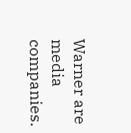Warner are media companies.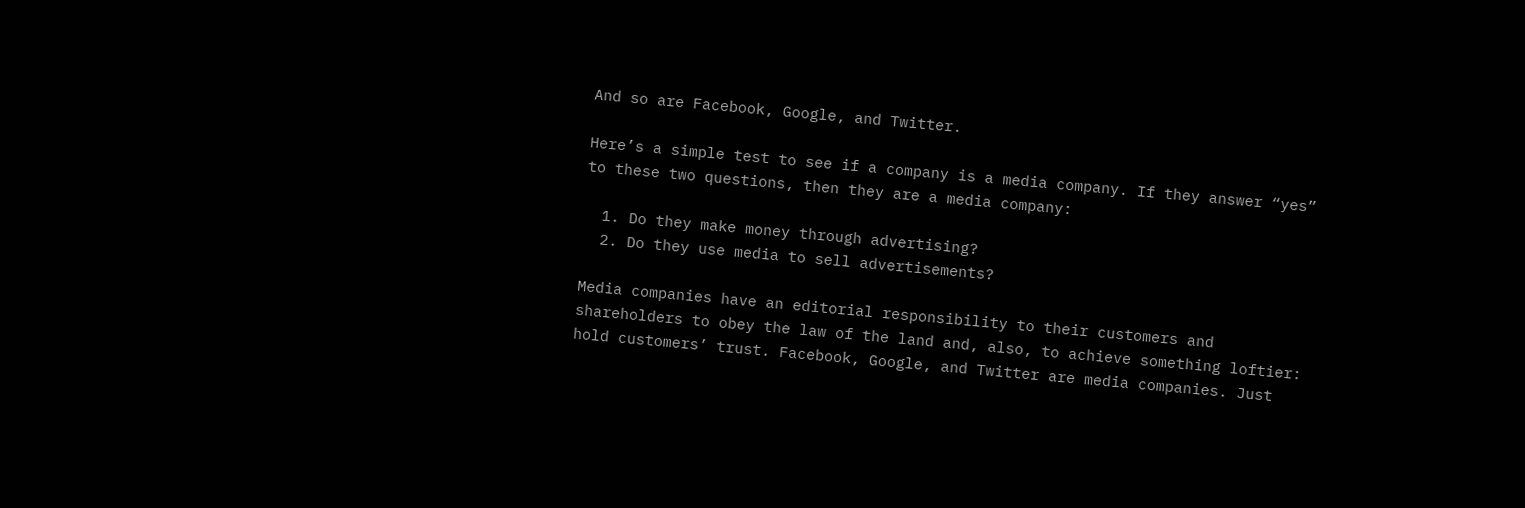And so are Facebook, Google, and Twitter.

Here’s a simple test to see if a company is a media company. If they answer “yes” to these two questions, then they are a media company:

  1. Do they make money through advertising?
  2. Do they use media to sell advertisements?

Media companies have an editorial responsibility to their customers and shareholders to obey the law of the land and, also, to achieve something loftier: hold customers’ trust. Facebook, Google, and Twitter are media companies. Just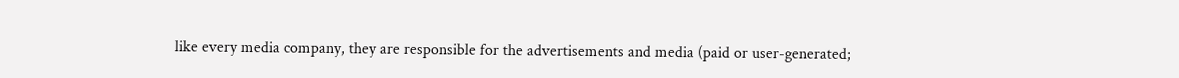like every media company, they are responsible for the advertisements and media (paid or user-generated;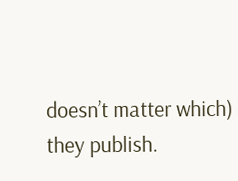doesn’t matter which) they publish.